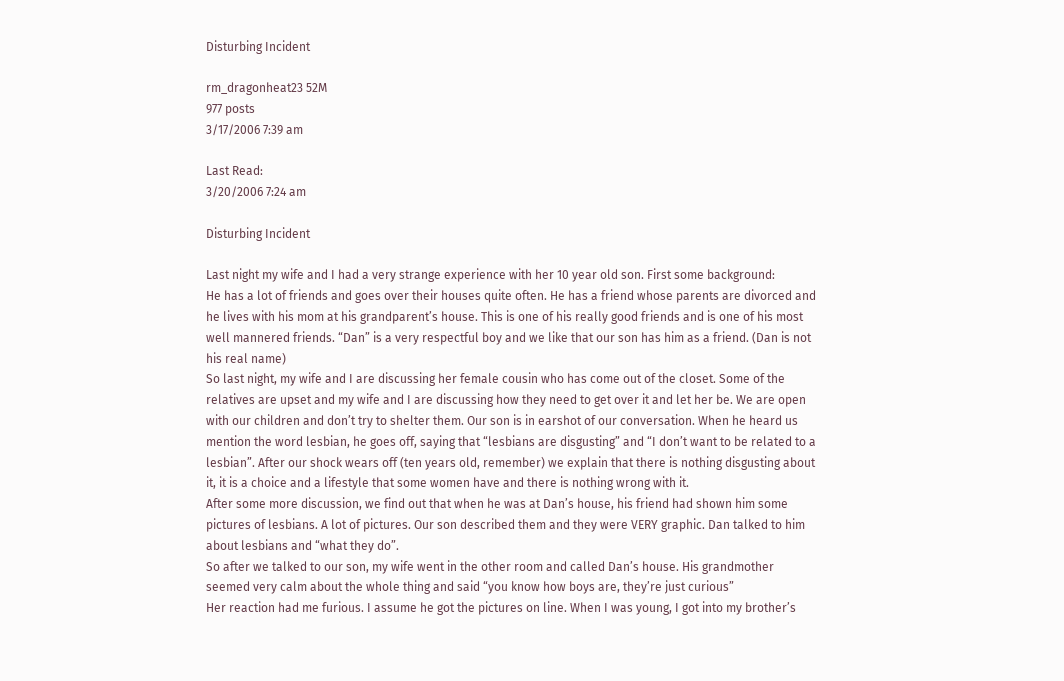Disturbing Incident

rm_dragonheat23 52M
977 posts
3/17/2006 7:39 am

Last Read:
3/20/2006 7:24 am

Disturbing Incident

Last night my wife and I had a very strange experience with her 10 year old son. First some background:
He has a lot of friends and goes over their houses quite often. He has a friend whose parents are divorced and he lives with his mom at his grandparent’s house. This is one of his really good friends and is one of his most well mannered friends. “Dan” is a very respectful boy and we like that our son has him as a friend. (Dan is not his real name)
So last night, my wife and I are discussing her female cousin who has come out of the closet. Some of the relatives are upset and my wife and I are discussing how they need to get over it and let her be. We are open with our children and don’t try to shelter them. Our son is in earshot of our conversation. When he heard us mention the word lesbian, he goes off, saying that “lesbians are disgusting” and “I don’t want to be related to a lesbian”. After our shock wears off (ten years old, remember) we explain that there is nothing disgusting about it, it is a choice and a lifestyle that some women have and there is nothing wrong with it.
After some more discussion, we find out that when he was at Dan’s house, his friend had shown him some pictures of lesbians. A lot of pictures. Our son described them and they were VERY graphic. Dan talked to him about lesbians and “what they do”.
So after we talked to our son, my wife went in the other room and called Dan’s house. His grandmother seemed very calm about the whole thing and said “you know how boys are, they’re just curious”
Her reaction had me furious. I assume he got the pictures on line. When I was young, I got into my brother’s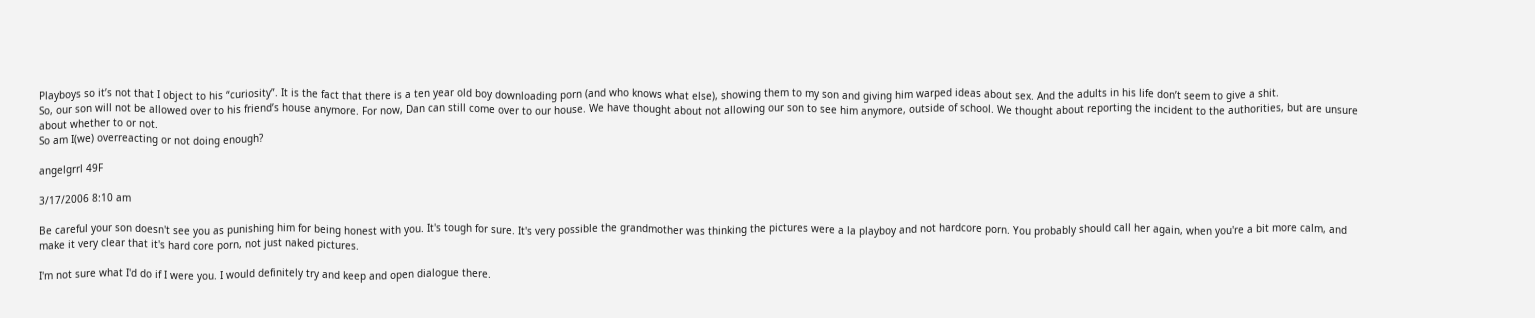Playboys so it’s not that I object to his “curiosity”. It is the fact that there is a ten year old boy downloading porn (and who knows what else), showing them to my son and giving him warped ideas about sex. And the adults in his life don’t seem to give a shit.
So, our son will not be allowed over to his friend’s house anymore. For now, Dan can still come over to our house. We have thought about not allowing our son to see him anymore, outside of school. We thought about reporting the incident to the authorities, but are unsure about whether to or not.
So am I(we) overreacting or not doing enough?

angelgrrl 49F

3/17/2006 8:10 am

Be careful your son doesn't see you as punishing him for being honest with you. It's tough for sure. It's very possible the grandmother was thinking the pictures were a la playboy and not hardcore porn. You probably should call her again, when you're a bit more calm, and make it very clear that it's hard core porn, not just naked pictures.

I'm not sure what I'd do if I were you. I would definitely try and keep and open dialogue there.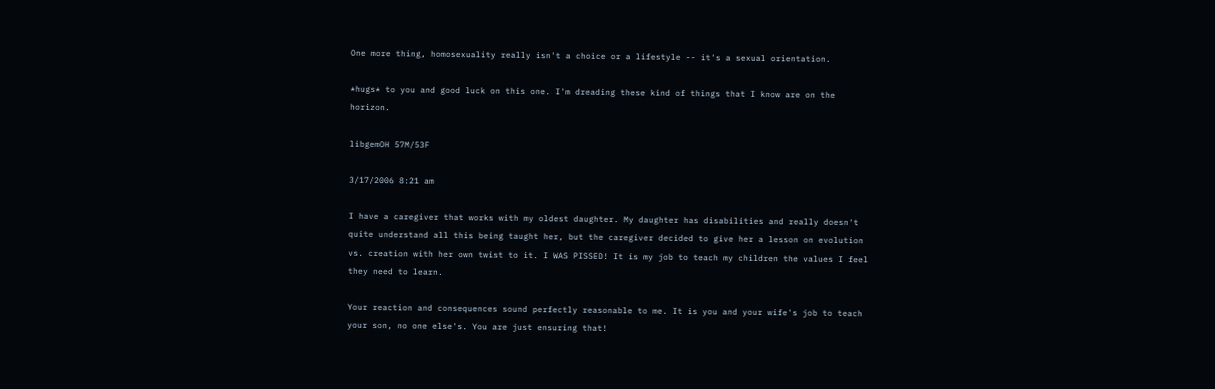One more thing, homosexuality really isn't a choice or a lifestyle -- it's a sexual orientation.

*hugs* to you and good luck on this one. I'm dreading these kind of things that I know are on the horizon.

libgemOH 57M/53F

3/17/2006 8:21 am

I have a caregiver that works with my oldest daughter. My daughter has disabilities and really doesn't quite understand all this being taught her, but the caregiver decided to give her a lesson on evolution vs. creation with her own twist to it. I WAS PISSED! It is my job to teach my children the values I feel they need to learn.

Your reaction and consequences sound perfectly reasonable to me. It is you and your wife's job to teach your son, no one else's. You are just ensuring that!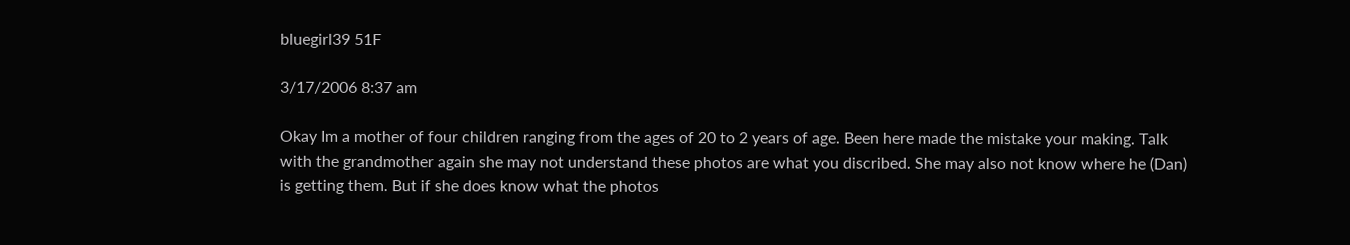bluegirl39 51F

3/17/2006 8:37 am

Okay Im a mother of four children ranging from the ages of 20 to 2 years of age. Been here made the mistake your making. Talk with the grandmother again she may not understand these photos are what you discribed. She may also not know where he (Dan) is getting them. But if she does know what the photos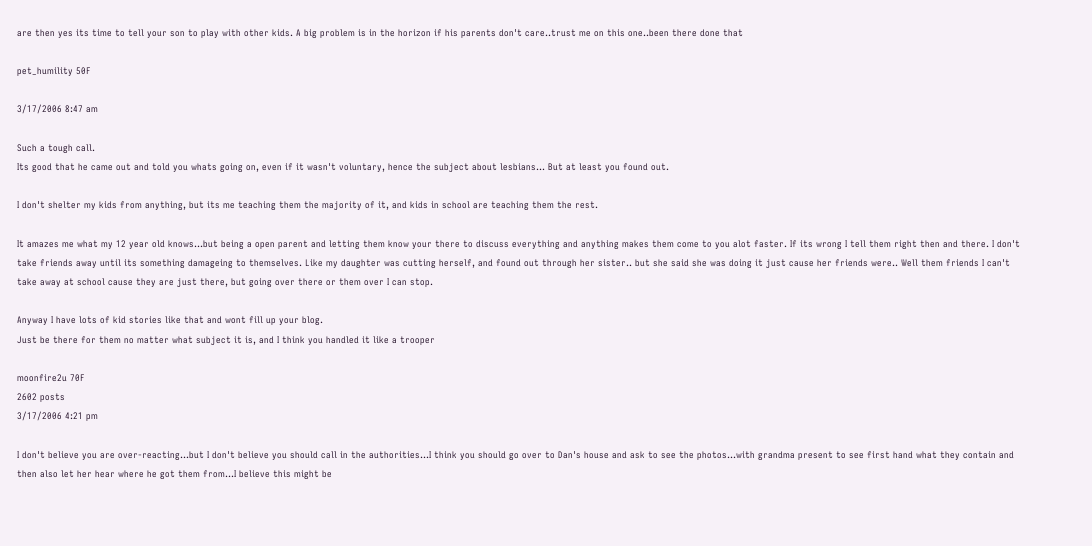are then yes its time to tell your son to play with other kids. A big problem is in the horizon if his parents don't care..trust me on this one..been there done that

pet_humility 50F

3/17/2006 8:47 am

Such a tough call.
Its good that he came out and told you whats going on, even if it wasn't voluntary, hence the subject about lesbians... But at least you found out.

I don't shelter my kids from anything, but its me teaching them the majority of it, and kids in school are teaching them the rest.

It amazes me what my 12 year old knows...but being a open parent and letting them know your there to discuss everything and anything makes them come to you alot faster. If its wrong I tell them right then and there. I don't take friends away until its something damageing to themselves. Like my daughter was cutting herself, and found out through her sister.. but she said she was doing it just cause her friends were.. Well them friends I can't take away at school cause they are just there, but going over there or them over I can stop.

Anyway I have lots of kid stories like that and wont fill up your blog.
Just be there for them no matter what subject it is, and I think you handled it like a trooper

moonfire2u 70F
2602 posts
3/17/2006 4:21 pm

I don't believe you are over-reacting...but I don't believe you should call in the authorities...I think you should go over to Dan's house and ask to see the photos...with grandma present to see first hand what they contain and then also let her hear where he got them from...I believe this might be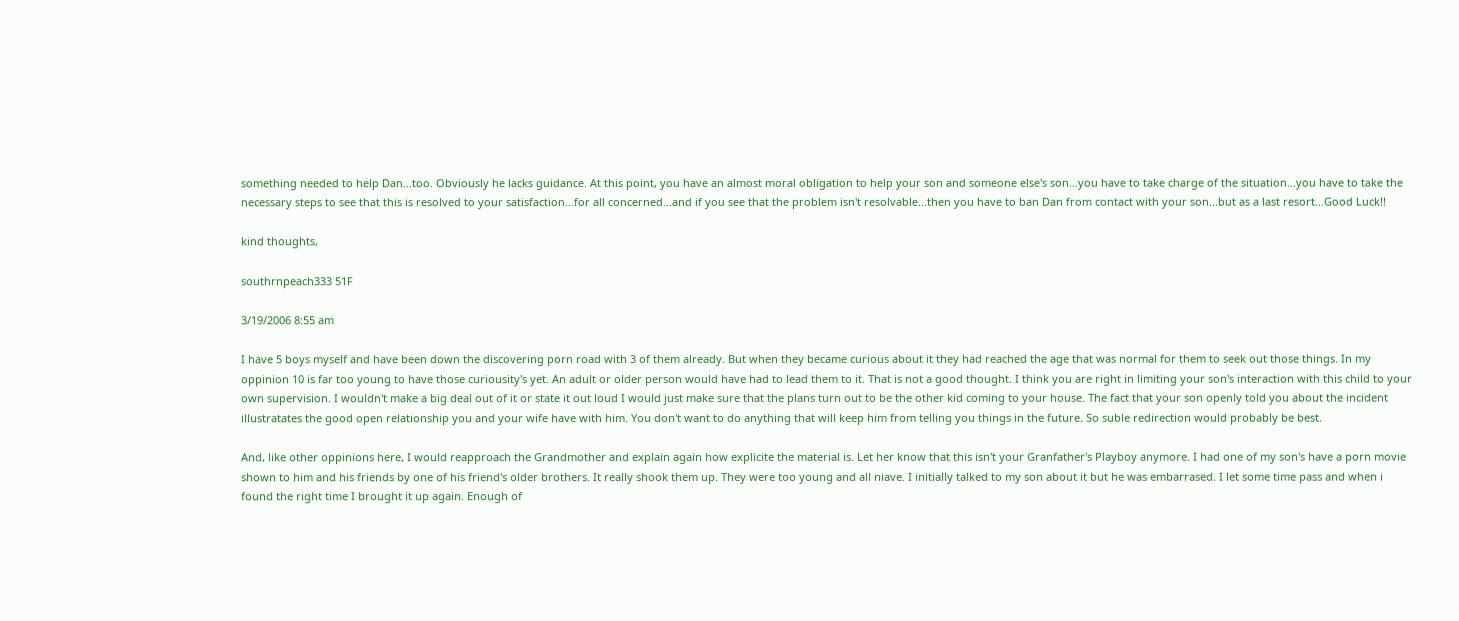something needed to help Dan...too. Obviously he lacks guidance. At this point, you have an almost moral obligation to help your son and someone else's son...you have to take charge of the situation...you have to take the necessary steps to see that this is resolved to your satisfaction...for all concerned...and if you see that the problem isn't resolvable...then you have to ban Dan from contact with your son...but as a last resort...Good Luck!!

kind thoughts,

southrnpeach333 51F

3/19/2006 8:55 am

I have 5 boys myself and have been down the discovering porn road with 3 of them already. But when they became curious about it they had reached the age that was normal for them to seek out those things. In my oppinion 10 is far too young to have those curiousity's yet. An adult or older person would have had to lead them to it. That is not a good thought. I think you are right in limiting your son's interaction with this child to your own supervision. I wouldn't make a big deal out of it or state it out loud I would just make sure that the plans turn out to be the other kid coming to your house. The fact that your son openly told you about the incident illustratates the good open relationship you and your wife have with him. You don't want to do anything that will keep him from telling you things in the future. So suble redirection would probably be best.

And, like other oppinions here, I would reapproach the Grandmother and explain again how explicite the material is. Let her know that this isn't your Granfather's Playboy anymore. I had one of my son's have a porn movie shown to him and his friends by one of his friend's older brothers. It really shook them up. They were too young and all niave. I initially talked to my son about it but he was embarrased. I let some time pass and when i found the right time I brought it up again. Enough of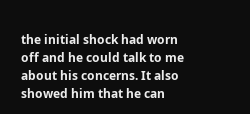the initial shock had worn off and he could talk to me about his concerns. It also showed him that he can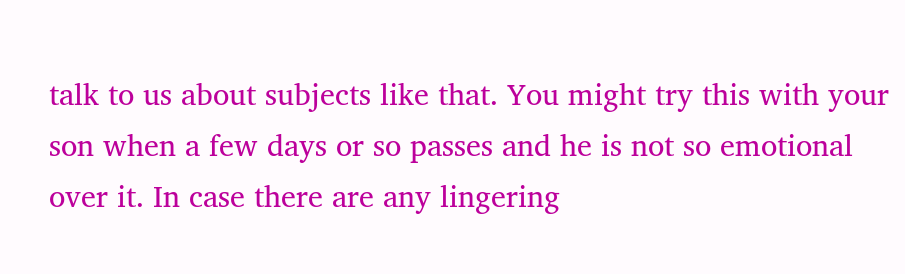talk to us about subjects like that. You might try this with your son when a few days or so passes and he is not so emotional over it. In case there are any lingering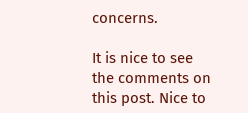concerns.

It is nice to see the comments on this post. Nice to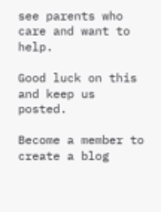see parents who care and want to help.

Good luck on this and keep us posted.

Become a member to create a blog